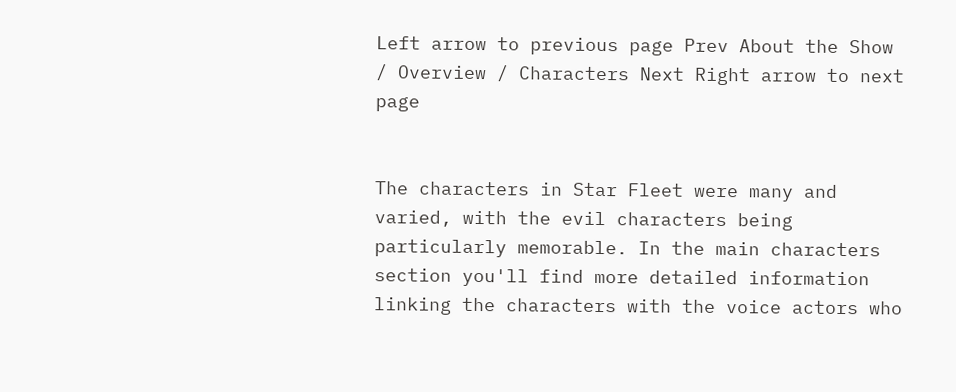Left arrow to previous page Prev About the Show / Overview / Characters Next Right arrow to next page


The characters in Star Fleet were many and varied, with the evil characters being particularly memorable. In the main characters section you'll find more detailed information linking the characters with the voice actors who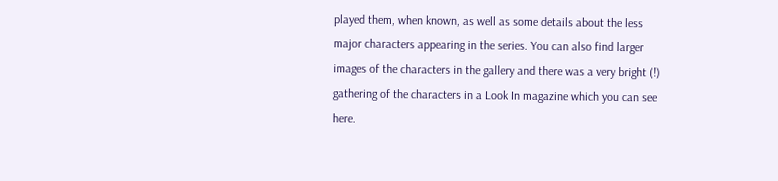played them, when known, as well as some details about the less major characters appearing in the series. You can also find larger images of the characters in the gallery and there was a very bright (!) gathering of the characters in a Look In magazine which you can see here.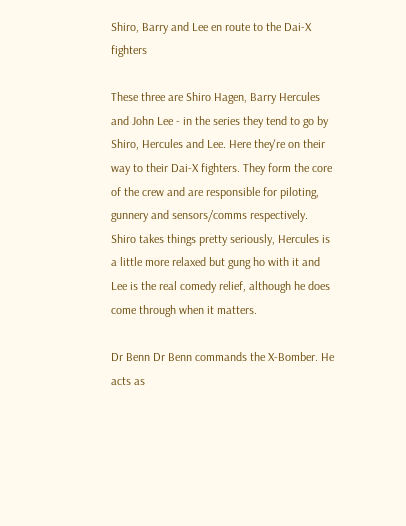Shiro, Barry and Lee en route to the Dai-X fighters

These three are Shiro Hagen, Barry Hercules and John Lee - in the series they tend to go by Shiro, Hercules and Lee. Here they're on their way to their Dai-X fighters. They form the core of the crew and are responsible for piloting, gunnery and sensors/comms respectively. Shiro takes things pretty seriously, Hercules is a little more relaxed but gung ho with it and Lee is the real comedy relief, although he does come through when it matters.

Dr Benn Dr Benn commands the X-Bomber. He acts as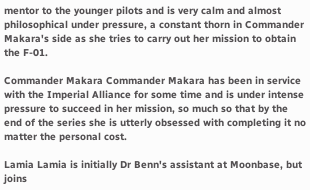mentor to the younger pilots and is very calm and almost philosophical under pressure, a constant thorn in Commander Makara's side as she tries to carry out her mission to obtain the F-01.

Commander Makara Commander Makara has been in service with the Imperial Alliance for some time and is under intense pressure to succeed in her mission, so much so that by the end of the series she is utterly obsessed with completing it no matter the personal cost.

Lamia Lamia is initially Dr Benn's assistant at Moonbase, but joins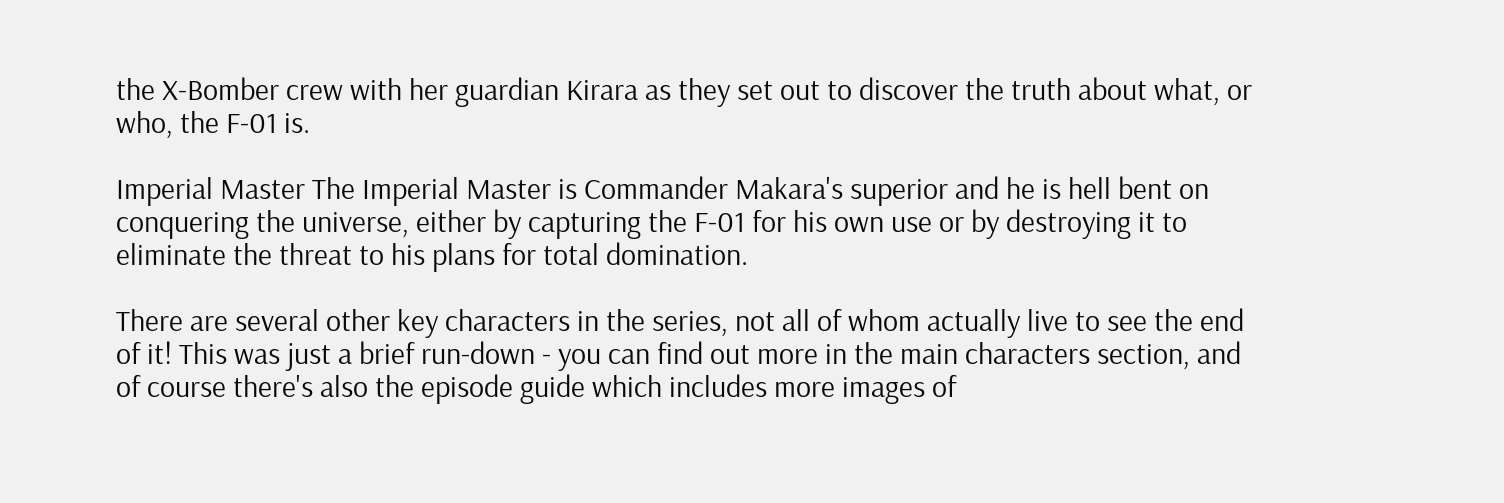the X-Bomber crew with her guardian Kirara as they set out to discover the truth about what, or who, the F-01 is.

Imperial Master The Imperial Master is Commander Makara's superior and he is hell bent on conquering the universe, either by capturing the F-01 for his own use or by destroying it to eliminate the threat to his plans for total domination.

There are several other key characters in the series, not all of whom actually live to see the end of it! This was just a brief run-down - you can find out more in the main characters section, and of course there's also the episode guide which includes more images of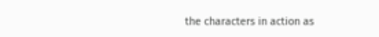the characters in action as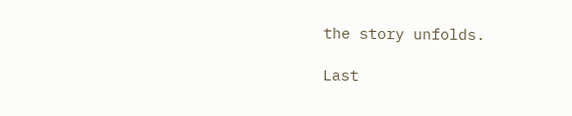the story unfolds.

Last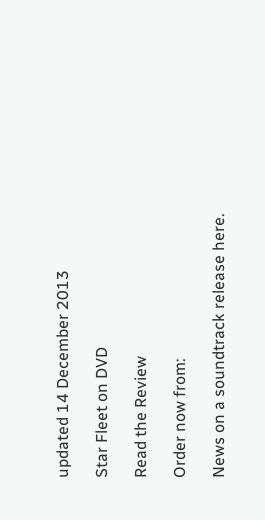updated 14 December 2013

Star Fleet on DVD

Read the Review

Order now from:

News on a soundtrack release here.